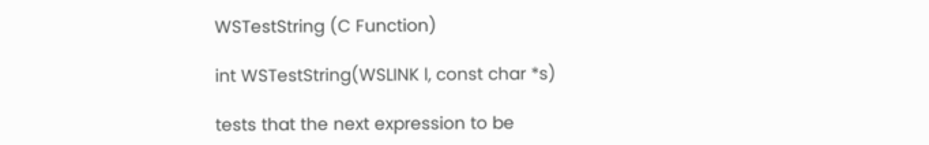WSTestString (C Function)

int WSTestString(WSLINK l, const char *s)

tests that the next expression to be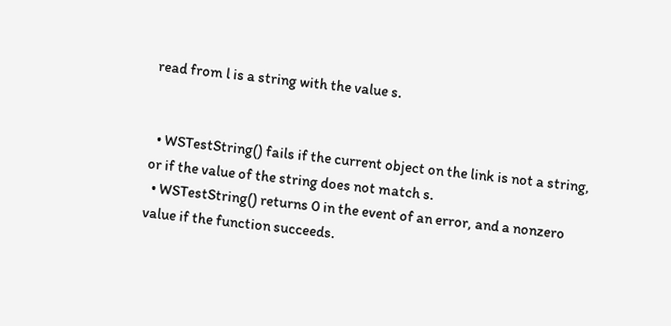read from l is a string with the value s.


  • WSTestString() fails if the current object on the link is not a string, or if the value of the string does not match s.
  • WSTestString() returns 0 in the event of an error, and a nonzero value if the function succeeds.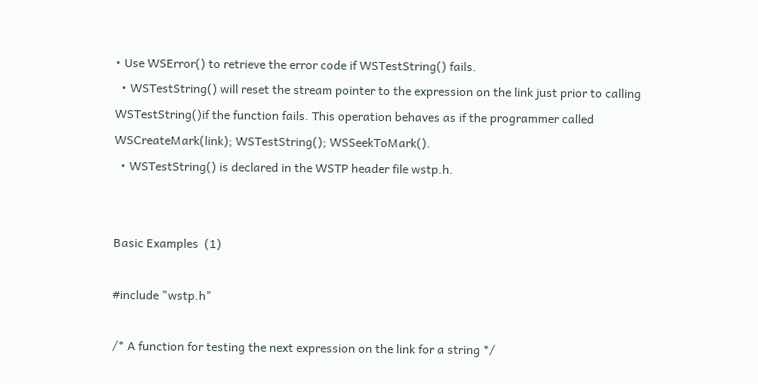• Use WSError() to retrieve the error code if WSTestString() fails.
  • WSTestString() will reset the stream pointer to the expression on the link just prior to calling WSTestString()if the function fails. This operation behaves as if the programmer called WSCreateMark(link); WSTestString(); WSSeekToMark().
  • WSTestString() is declared in the WSTP header file wstp.h.


Basic Examples  (1)

#include "wstp.h"

/* A function for testing the next expression on the link for a string */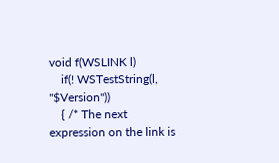void f(WSLINK l)
    if(! WSTestString(l, "$Version"))
    { /* The next expression on the link is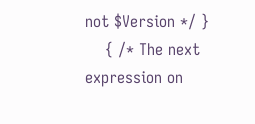not $Version */ }
    { /* The next expression on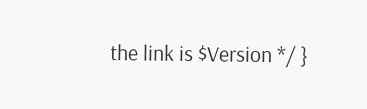the link is $Version */ }